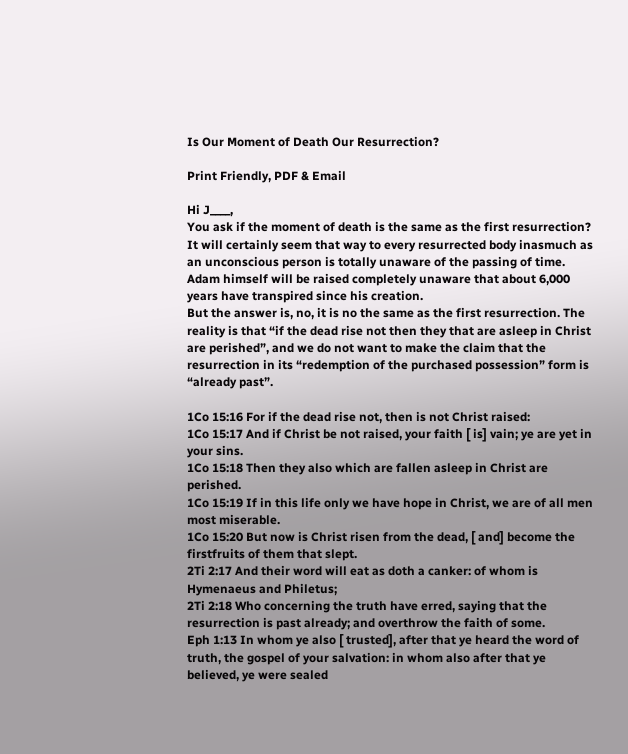Is Our Moment of Death Our Resurrection?

Print Friendly, PDF & Email

Hi J____,
You ask if the moment of death is the same as the first resurrection?
It will certainly seem that way to every resurrected body inasmuch as an unconscious person is totally unaware of the passing of time. Adam himself will be raised completely unaware that about 6,000 years have transpired since his creation.
But the answer is, no, it is no the same as the first resurrection. The reality is that “if the dead rise not then they that are asleep in Christ are perished”, and we do not want to make the claim that the resurrection in its “redemption of the purchased possession” form is “already past”.

1Co 15:16 For if the dead rise not, then is not Christ raised:
1Co 15:17 And if Christ be not raised, your faith [ is] vain; ye are yet in your sins.
1Co 15:18 Then they also which are fallen asleep in Christ are perished.
1Co 15:19 If in this life only we have hope in Christ, we are of all men most miserable.
1Co 15:20 But now is Christ risen from the dead, [ and] become the firstfruits of them that slept.
2Ti 2:17 And their word will eat as doth a canker: of whom is Hymenaeus and Philetus;
2Ti 2:18 Who concerning the truth have erred, saying that the resurrection is past already; and overthrow the faith of some.
Eph 1:13 In whom ye also [ trusted], after that ye heard the word of truth, the gospel of your salvation: in whom also after that ye believed, ye were sealed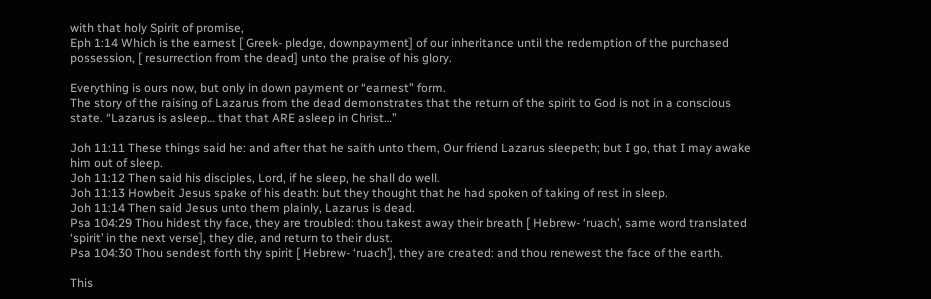with that holy Spirit of promise,
Eph 1:14 Which is the earnest [ Greek- pledge, downpayment] of our inheritance until the redemption of the purchased possession, [ resurrection from the dead] unto the praise of his glory.

Everything is ours now, but only in down payment or “earnest” form.
The story of the raising of Lazarus from the dead demonstrates that the return of the spirit to God is not in a conscious state. “Lazarus is asleep… that that ARE asleep in Christ…”

Joh 11:11 These things said he: and after that he saith unto them, Our friend Lazarus sleepeth; but I go, that I may awake him out of sleep.
Joh 11:12 Then said his disciples, Lord, if he sleep, he shall do well.
Joh 11:13 Howbeit Jesus spake of his death: but they thought that he had spoken of taking of rest in sleep.
Joh 11:14 Then said Jesus unto them plainly, Lazarus is dead.
Psa 104:29 Thou hidest thy face, they are troubled: thou takest away their breath [ Hebrew- ‘ruach’, same word translated ‘spirit’ in the next verse], they die, and return to their dust.
Psa 104:30 Thou sendest forth thy spirit [ Hebrew- ‘ruach’], they are created: and thou renewest the face of the earth.

This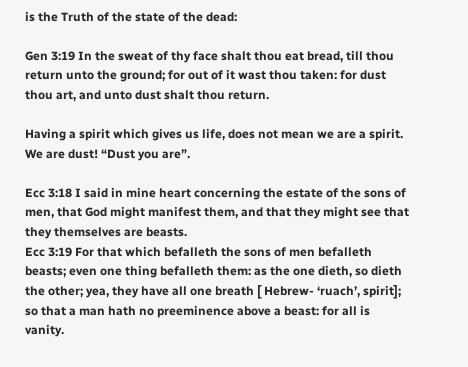is the Truth of the state of the dead:

Gen 3:19 In the sweat of thy face shalt thou eat bread, till thou return unto the ground; for out of it wast thou taken: for dust thou art, and unto dust shalt thou return.

Having a spirit which gives us life, does not mean we are a spirit. We are dust! “Dust you are”.

Ecc 3:18 I said in mine heart concerning the estate of the sons of men, that God might manifest them, and that they might see that they themselves are beasts.
Ecc 3:19 For that which befalleth the sons of men befalleth beasts; even one thing befalleth them: as the one dieth, so dieth the other; yea, they have all one breath [ Hebrew- ‘ruach’, spirit]; so that a man hath no preeminence above a beast: for all is vanity.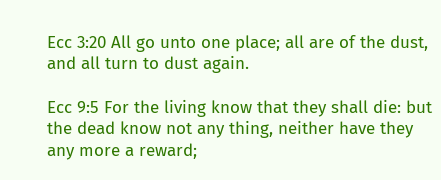Ecc 3:20 All go unto one place; all are of the dust, and all turn to dust again.

Ecc 9:5 For the living know that they shall die: but the dead know not any thing, neither have they any more a reward;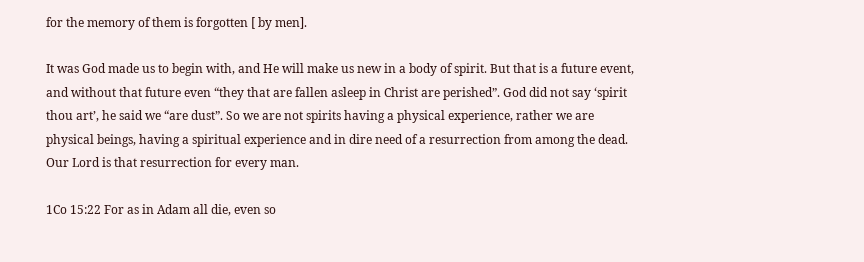for the memory of them is forgotten [ by men].

It was God made us to begin with, and He will make us new in a body of spirit. But that is a future event, and without that future even “they that are fallen asleep in Christ are perished”. God did not say ‘spirit thou art’, he said we “are dust”. So we are not spirits having a physical experience, rather we are physical beings, having a spiritual experience and in dire need of a resurrection from among the dead.
Our Lord is that resurrection for every man.

1Co 15:22 For as in Adam all die, even so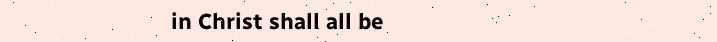in Christ shall all be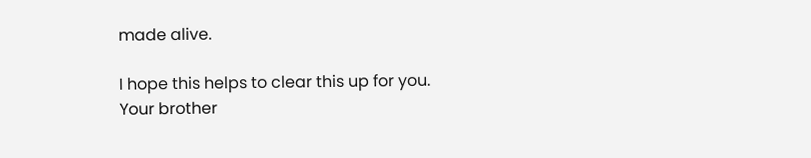made alive.

I hope this helps to clear this up for you.
Your brother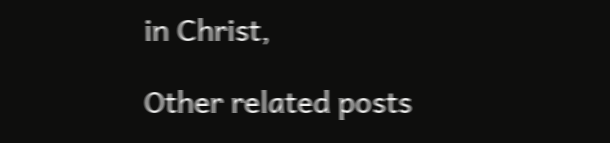in Christ,

Other related posts